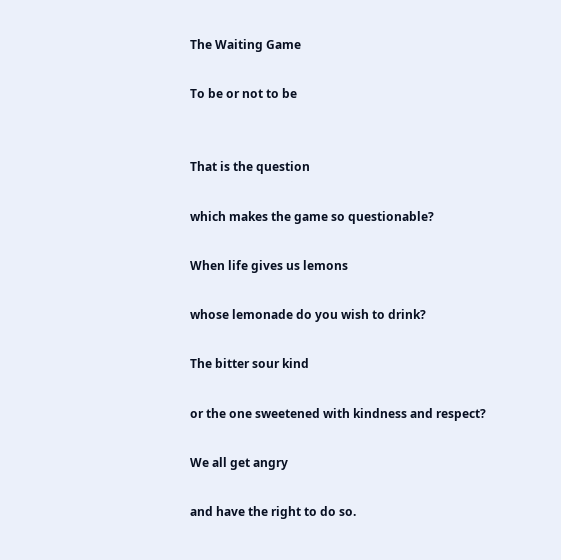The Waiting Game

To be or not to be


That is the question

which makes the game so questionable?

When life gives us lemons

whose lemonade do you wish to drink?

The bitter sour kind

or the one sweetened with kindness and respect?

We all get angry

and have the right to do so.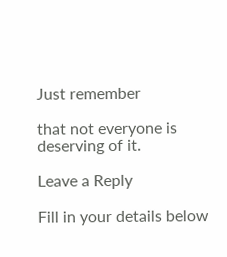Just remember

that not everyone is deserving of it.

Leave a Reply

Fill in your details below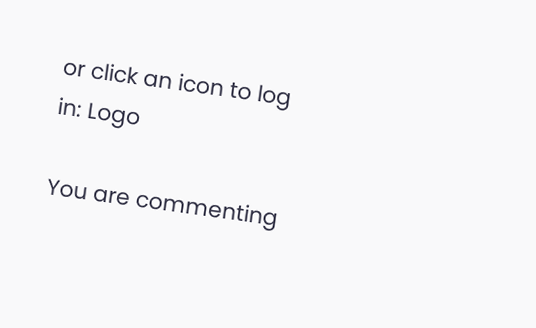or click an icon to log in: Logo

You are commenting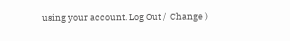using your account. Log Out /  Change )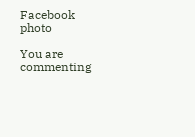Facebook photo

You are commenting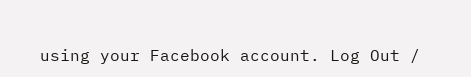using your Facebook account. Log Out /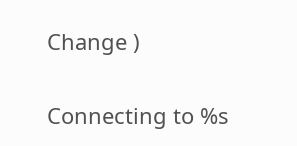Change )

Connecting to %s